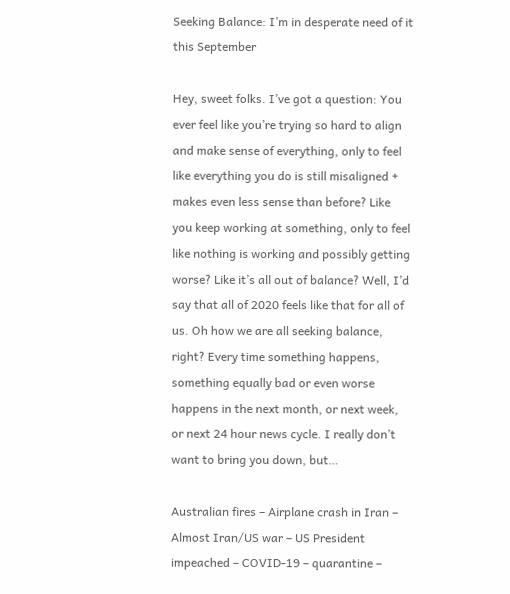Seeking Balance: I’m in desperate need of it this September

Hey, sweet folks. I’ve got a question: You ever feel like you’re trying so hard to align and make sense of everything, only to feel like everything you do is still misaligned + makes even less sense than before? Like you keep working at something, only to feel like nothing is working and possibly getting worse? Like it’s all out of balance? Well, I’d say that all of 2020 feels like that for all of us. Oh how we are all seeking balance, right? Every time something happens, something equally bad or even worse happens in the next month, or next week, or next 24 hour news cycle. I really don’t want to bring you down, but…

Australian fires – Airplane crash in Iran – Almost Iran/US war – US President impeached – COVID-19 – quarantine –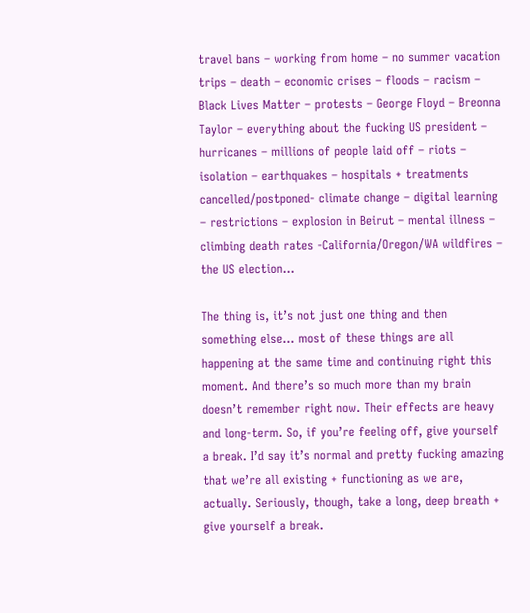travel bans – working from home – no summer vacation trips – death – economic crises – floods – racism – Black Lives Matter – protests – George Floyd – Breonna Taylor – everything about the fucking US president – hurricanes – millions of people laid off – riots – isolation – earthquakes – hospitals + treatments cancelled/postponed- climate change – digital learning – restrictions – explosion in Beirut – mental illness – climbing death rates -California/Oregon/WA wildfires – the US election…

The thing is, it’s not just one thing and then something else… most of these things are all happening at the same time and continuing right this moment. And there’s so much more than my brain doesn’t remember right now. Their effects are heavy and long-term. So, if you’re feeling off, give yourself a break. I’d say it’s normal and pretty fucking amazing that we’re all existing + functioning as we are, actually. Seriously, though, take a long, deep breath + give yourself a break.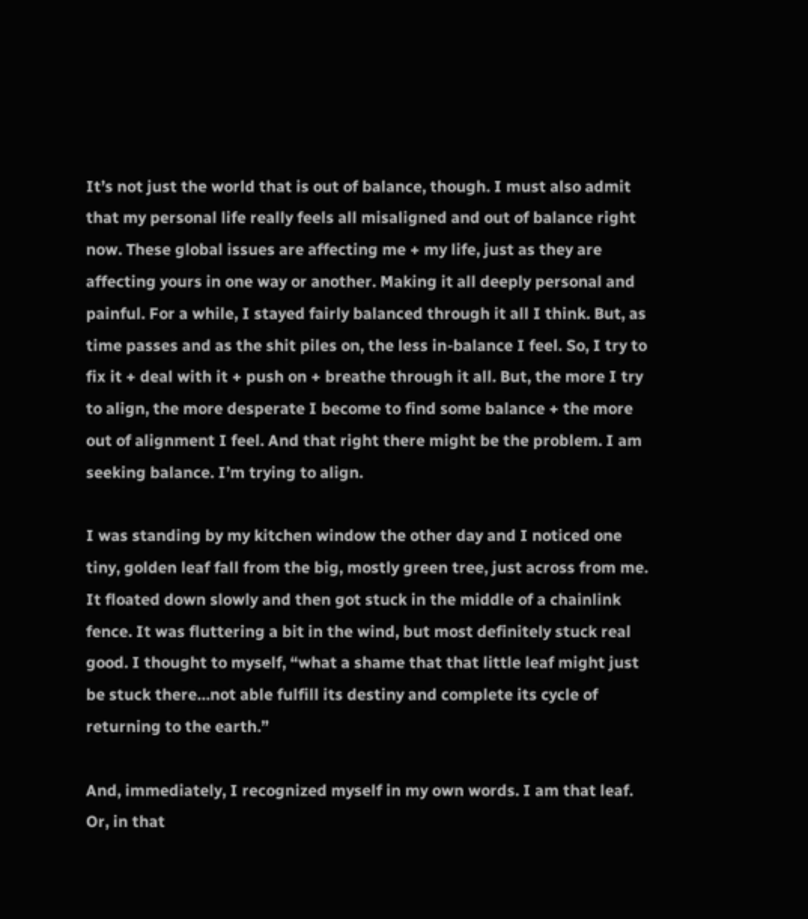It’s not just the world that is out of balance, though. I must also admit that my personal life really feels all misaligned and out of balance right now. These global issues are affecting me + my life, just as they are affecting yours in one way or another. Making it all deeply personal and painful. For a while, I stayed fairly balanced through it all I think. But, as time passes and as the shit piles on, the less in-balance I feel. So, I try to fix it + deal with it + push on + breathe through it all. But, the more I try to align, the more desperate I become to find some balance + the more out of alignment I feel. And that right there might be the problem. I am seeking balance. I’m trying to align.

I was standing by my kitchen window the other day and I noticed one tiny, golden leaf fall from the big, mostly green tree, just across from me. It floated down slowly and then got stuck in the middle of a chainlink fence. It was fluttering a bit in the wind, but most definitely stuck real good. I thought to myself, “what a shame that that little leaf might just be stuck there…not able fulfill its destiny and complete its cycle of returning to the earth.”

And, immediately, I recognized myself in my own words. I am that leaf. Or, in that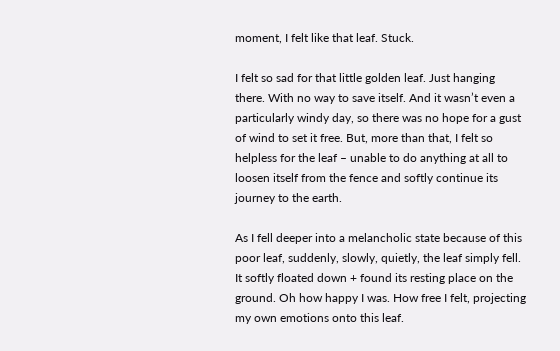moment, I felt like that leaf. Stuck.

I felt so sad for that little golden leaf. Just hanging there. With no way to save itself. And it wasn’t even a particularly windy day, so there was no hope for a gust of wind to set it free. But, more than that, I felt so helpless for the leaf – unable to do anything at all to loosen itself from the fence and softly continue its journey to the earth.

As I fell deeper into a melancholic state because of this poor leaf, suddenly, slowly, quietly, the leaf simply fell. It softly floated down + found its resting place on the ground. Oh how happy I was. How free I felt, projecting my own emotions onto this leaf.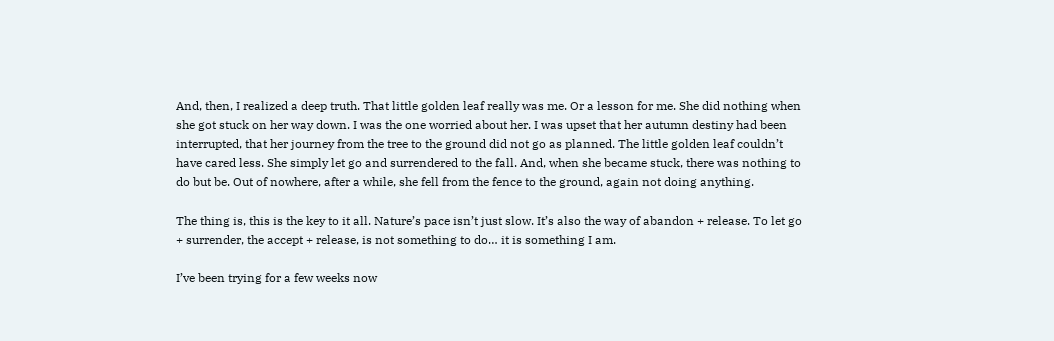And, then, I realized a deep truth. That little golden leaf really was me. Or a lesson for me. She did nothing when she got stuck on her way down. I was the one worried about her. I was upset that her autumn destiny had been interrupted, that her journey from the tree to the ground did not go as planned. The little golden leaf couldn’t have cared less. She simply let go and surrendered to the fall. And, when she became stuck, there was nothing to do but be. Out of nowhere, after a while, she fell from the fence to the ground, again not doing anything.

The thing is, this is the key to it all. Nature’s pace isn’t just slow. It’s also the way of abandon + release. To let go + surrender, the accept + release, is not something to do… it is something I am.

I’ve been trying for a few weeks now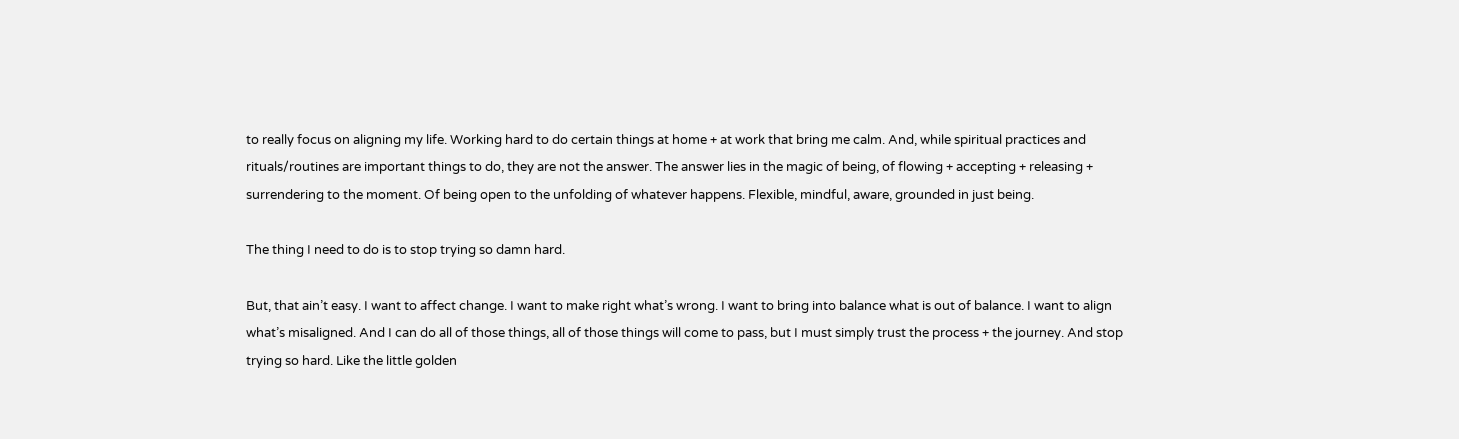to really focus on aligning my life. Working hard to do certain things at home + at work that bring me calm. And, while spiritual practices and rituals/routines are important things to do, they are not the answer. The answer lies in the magic of being, of flowing + accepting + releasing + surrendering to the moment. Of being open to the unfolding of whatever happens. Flexible, mindful, aware, grounded in just being.

The thing I need to do is to stop trying so damn hard.

But, that ain’t easy. I want to affect change. I want to make right what’s wrong. I want to bring into balance what is out of balance. I want to align what’s misaligned. And I can do all of those things, all of those things will come to pass, but I must simply trust the process + the journey. And stop trying so hard. Like the little golden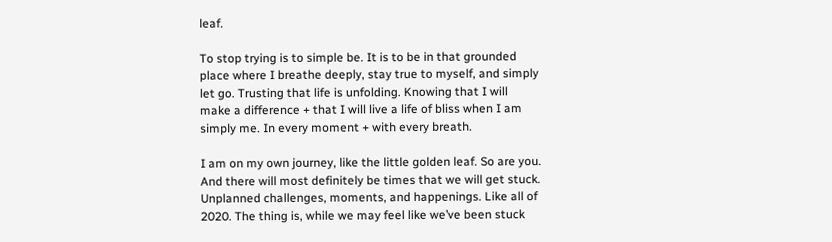leaf.

To stop trying is to simple be. It is to be in that grounded place where I breathe deeply, stay true to myself, and simply let go. Trusting that life is unfolding. Knowing that I will make a difference + that I will live a life of bliss when I am simply me. In every moment + with every breath.

I am on my own journey, like the little golden leaf. So are you. And there will most definitely be times that we will get stuck. Unplanned challenges, moments, and happenings. Like all of 2020. The thing is, while we may feel like we’ve been stuck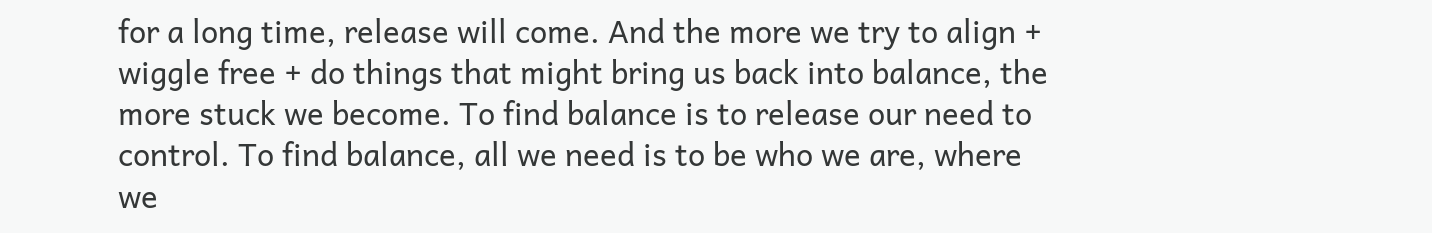for a long time, release will come. And the more we try to align + wiggle free + do things that might bring us back into balance, the more stuck we become. To find balance is to release our need to control. To find balance, all we need is to be who we are, where we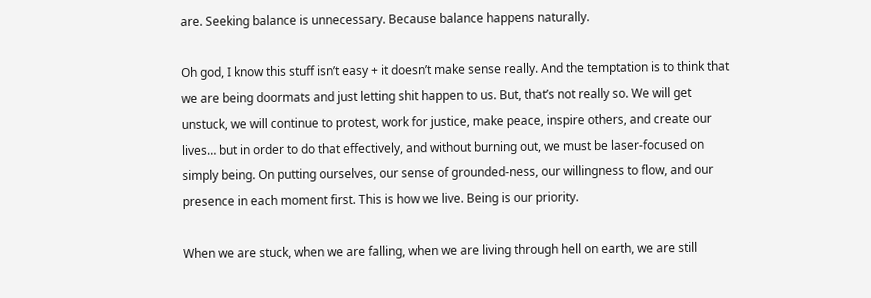are. Seeking balance is unnecessary. Because balance happens naturally.

Oh god, I know this stuff isn’t easy + it doesn’t make sense really. And the temptation is to think that we are being doormats and just letting shit happen to us. But, that’s not really so. We will get unstuck, we will continue to protest, work for justice, make peace, inspire others, and create our lives… but in order to do that effectively, and without burning out, we must be laser-focused on simply being. On putting ourselves, our sense of grounded-ness, our willingness to flow, and our presence in each moment first. This is how we live. Being is our priority.

When we are stuck, when we are falling, when we are living through hell on earth, we are still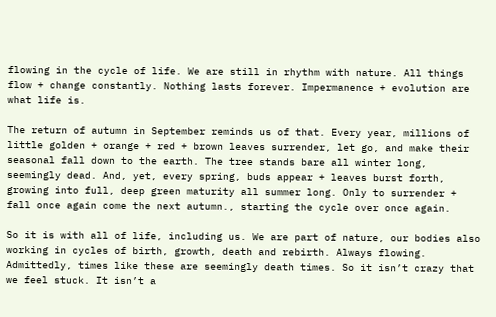flowing in the cycle of life. We are still in rhythm with nature. All things flow + change constantly. Nothing lasts forever. Impermanence + evolution are what life is.

The return of autumn in September reminds us of that. Every year, millions of little golden + orange + red + brown leaves surrender, let go, and make their seasonal fall down to the earth. The tree stands bare all winter long, seemingly dead. And, yet, every spring, buds appear + leaves burst forth, growing into full, deep green maturity all summer long. Only to surrender + fall once again come the next autumn., starting the cycle over once again.

So it is with all of life, including us. We are part of nature, our bodies also working in cycles of birth, growth, death and rebirth. Always flowing. Admittedly, times like these are seemingly death times. So it isn’t crazy that we feel stuck. It isn’t a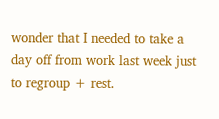wonder that I needed to take a day off from work last week just to regroup + rest.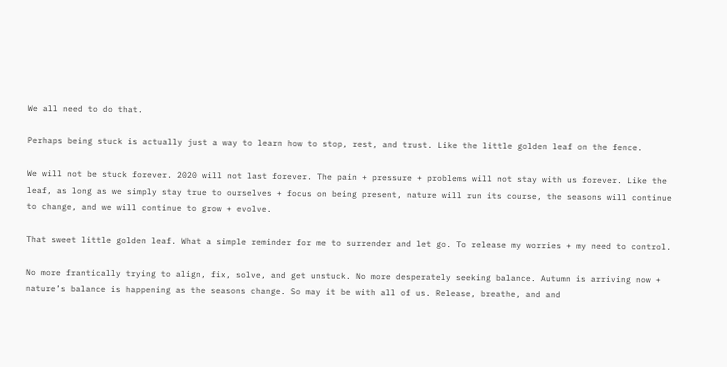We all need to do that.

Perhaps being stuck is actually just a way to learn how to stop, rest, and trust. Like the little golden leaf on the fence.

We will not be stuck forever. 2020 will not last forever. The pain + pressure + problems will not stay with us forever. Like the leaf, as long as we simply stay true to ourselves + focus on being present, nature will run its course, the seasons will continue to change, and we will continue to grow + evolve.

That sweet little golden leaf. What a simple reminder for me to surrender and let go. To release my worries + my need to control.

No more frantically trying to align, fix, solve, and get unstuck. No more desperately seeking balance. Autumn is arriving now + nature’s balance is happening as the seasons change. So may it be with all of us. Release, breathe, and and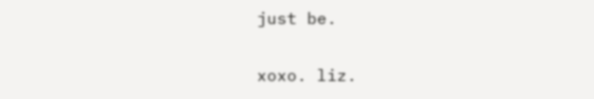just be.

xoxo. liz.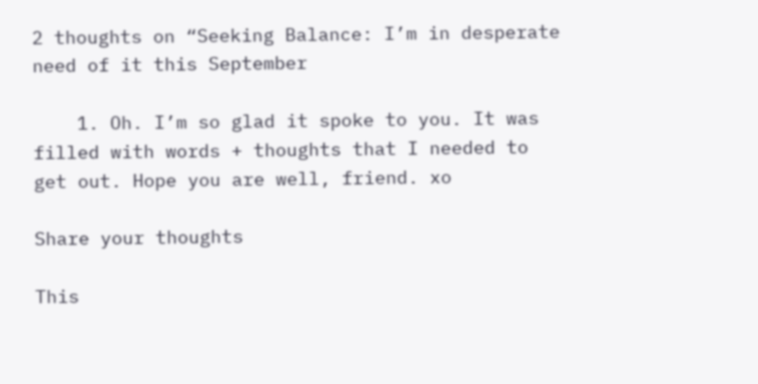2 thoughts on “Seeking Balance: I’m in desperate need of it this September

    1. Oh. I’m so glad it spoke to you. It was filled with words + thoughts that I needed to get out. Hope you are well, friend. xo

Share your thoughts

This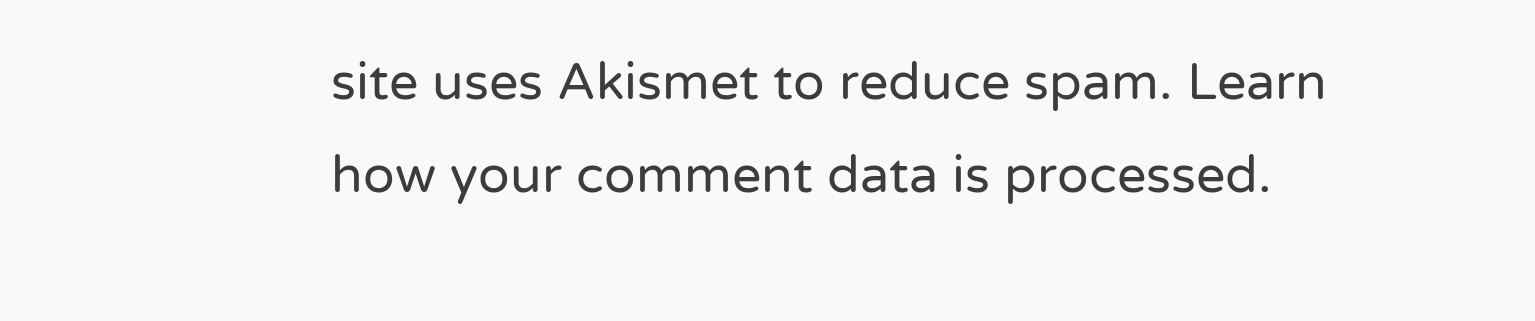site uses Akismet to reduce spam. Learn how your comment data is processed.